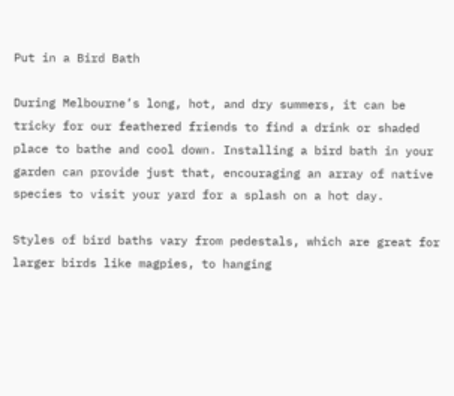Put in a Bird Bath

During Melbourne’s long, hot, and dry summers, it can be tricky for our feathered friends to find a drink or shaded place to bathe and cool down. Installing a bird bath in your garden can provide just that, encouraging an array of native species to visit your yard for a splash on a hot day.

Styles of bird baths vary from pedestals, which are great for larger birds like magpies, to hanging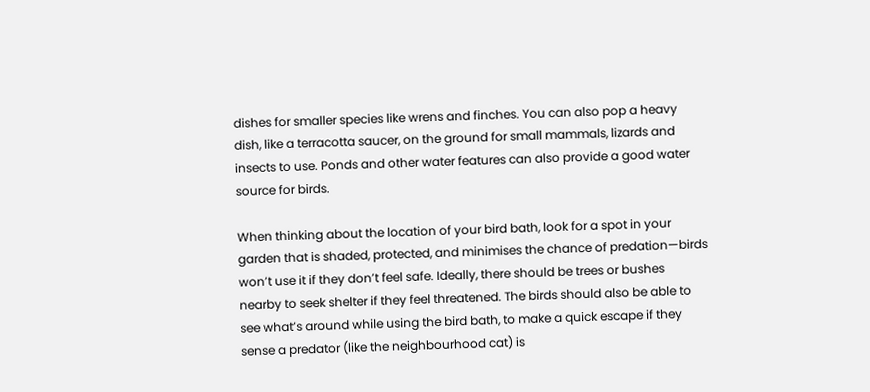dishes for smaller species like wrens and finches. You can also pop a heavy dish, like a terracotta saucer, on the ground for small mammals, lizards and insects to use. Ponds and other water features can also provide a good water source for birds.

When thinking about the location of your bird bath, look for a spot in your garden that is shaded, protected, and minimises the chance of predation—birds won’t use it if they don’t feel safe. Ideally, there should be trees or bushes nearby to seek shelter if they feel threatened. The birds should also be able to see what’s around while using the bird bath, to make a quick escape if they sense a predator (like the neighbourhood cat) is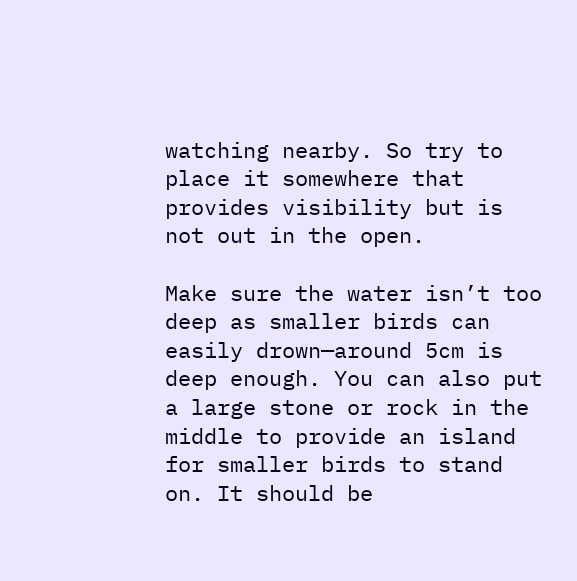watching nearby. So try to place it somewhere that provides visibility but is not out in the open.

Make sure the water isn’t too deep as smaller birds can easily drown—around 5cm is deep enough. You can also put a large stone or rock in the middle to provide an island for smaller birds to stand on. It should be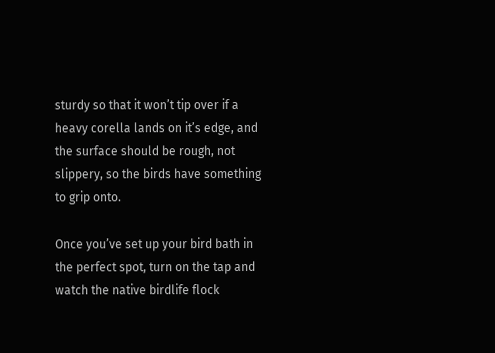sturdy so that it won’t tip over if a heavy corella lands on it’s edge, and the surface should be rough, not slippery, so the birds have something to grip onto.

Once you’ve set up your bird bath in the perfect spot, turn on the tap and watch the native birdlife flock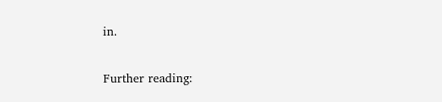in.

Further reading: